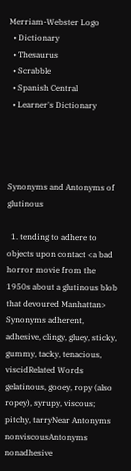Merriam-Webster Logo
  • Dictionary
  • Thesaurus
  • Scrabble
  • Spanish Central
  • Learner's Dictionary




Synonyms and Antonyms of glutinous

  1. tending to adhere to objects upon contact <a bad horror movie from the 1950s about a glutinous blob that devoured Manhattan> Synonyms adherent, adhesive, clingy, gluey, sticky, gummy, tacky, tenacious, viscidRelated Words gelatinous, gooey, ropy (also ropey), syrupy, viscous; pitchy, tarryNear Antonyms nonviscousAntonyms nonadhesive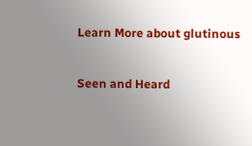Learn More about glutinous

Seen and Heard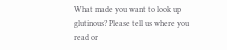What made you want to look up glutinous? Please tell us where you read or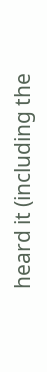heard it (including the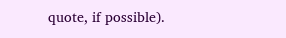quote, if possible).